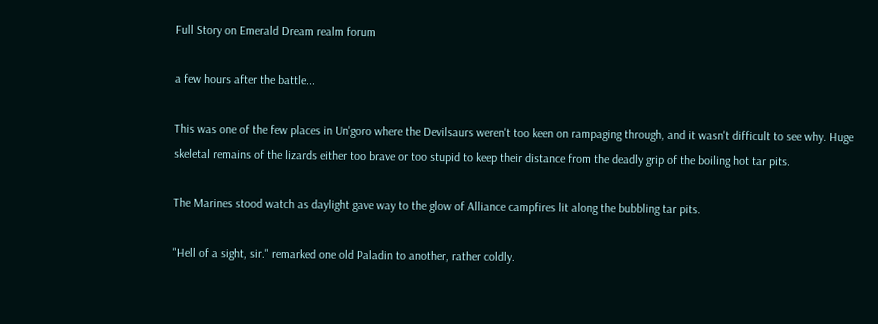Full Story on Emerald Dream realm forum

a few hours after the battle...

This was one of the few places in Un'goro where the Devilsaurs weren't too keen on rampaging through, and it wasn't difficult to see why. Huge skeletal remains of the lizards either too brave or too stupid to keep their distance from the deadly grip of the boiling hot tar pits.

The Marines stood watch as daylight gave way to the glow of Alliance campfires lit along the bubbling tar pits.

"Hell of a sight, sir." remarked one old Paladin to another, rather coldly.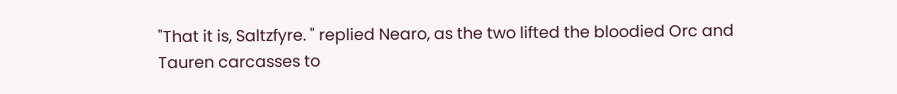"That it is, Saltzfyre. " replied Nearo, as the two lifted the bloodied Orc and Tauren carcasses to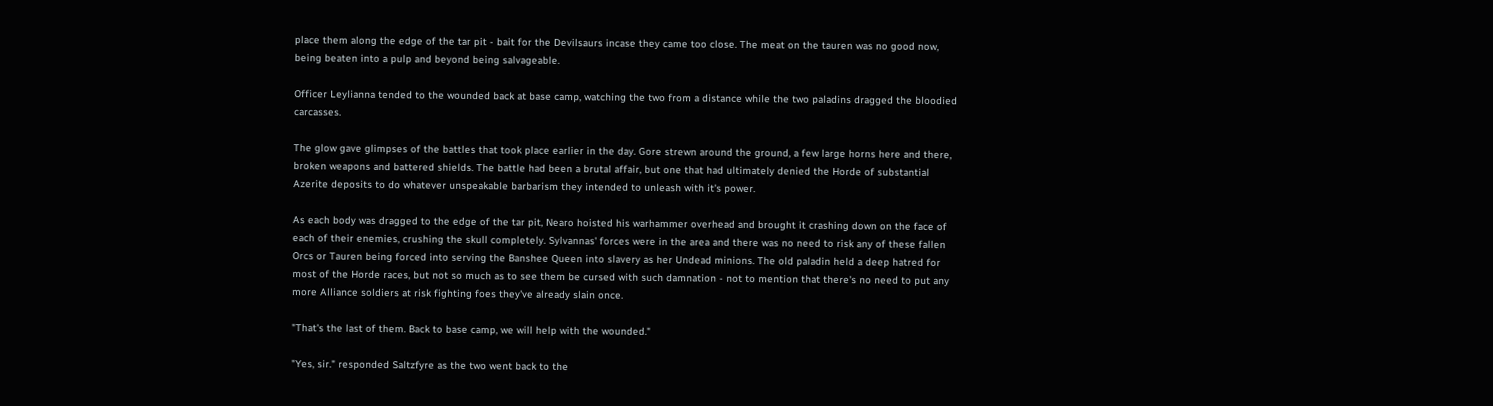place them along the edge of the tar pit - bait for the Devilsaurs incase they came too close. The meat on the tauren was no good now, being beaten into a pulp and beyond being salvageable.

Officer Leylianna tended to the wounded back at base camp, watching the two from a distance while the two paladins dragged the bloodied carcasses.

The glow gave glimpses of the battles that took place earlier in the day. Gore strewn around the ground, a few large horns here and there, broken weapons and battered shields. The battle had been a brutal affair, but one that had ultimately denied the Horde of substantial Azerite deposits to do whatever unspeakable barbarism they intended to unleash with it's power.

As each body was dragged to the edge of the tar pit, Nearo hoisted his warhammer overhead and brought it crashing down on the face of each of their enemies, crushing the skull completely. Sylvannas' forces were in the area and there was no need to risk any of these fallen Orcs or Tauren being forced into serving the Banshee Queen into slavery as her Undead minions. The old paladin held a deep hatred for most of the Horde races, but not so much as to see them be cursed with such damnation - not to mention that there's no need to put any more Alliance soldiers at risk fighting foes they've already slain once.

"That's the last of them. Back to base camp, we will help with the wounded."

"Yes, sir." responded Saltzfyre as the two went back to the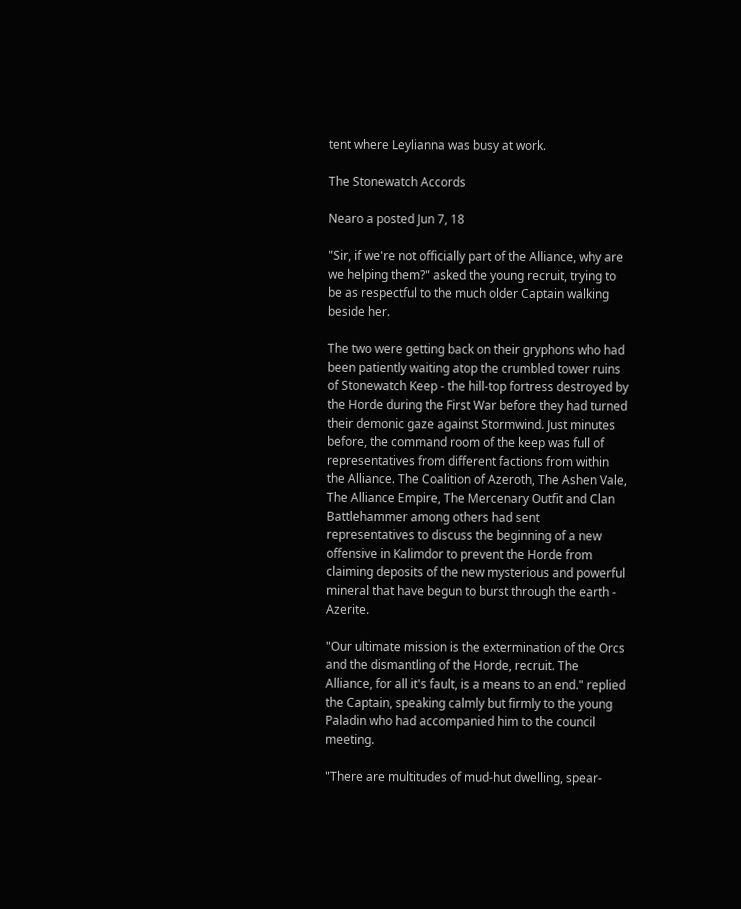tent where Leylianna was busy at work.

The Stonewatch Accords

Nearo a posted Jun 7, 18

"Sir, if we're not officially part of the Alliance, why are we helping them?" asked the young recruit, trying to be as respectful to the much older Captain walking beside her.

The two were getting back on their gryphons who had been patiently waiting atop the crumbled tower ruins of Stonewatch Keep - the hill-top fortress destroyed by the Horde during the First War before they had turned their demonic gaze against Stormwind. Just minutes before, the command room of the keep was full of representatives from different factions from within the Alliance. The Coalition of Azeroth, The Ashen Vale, The Alliance Empire, The Mercenary Outfit and Clan Battlehammer among others had sent representatives to discuss the beginning of a new offensive in Kalimdor to prevent the Horde from claiming deposits of the new mysterious and powerful mineral that have begun to burst through the earth - Azerite.

"Our ultimate mission is the extermination of the Orcs and the dismantling of the Horde, recruit. The Alliance, for all it's fault, is a means to an end." replied the Captain, speaking calmly but firmly to the young Paladin who had accompanied him to the council meeting.

"There are multitudes of mud-hut dwelling, spear-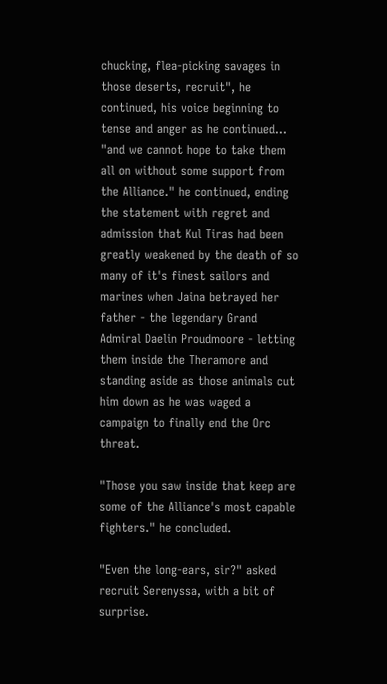chucking, flea-picking savages in those deserts, recruit", he continued, his voice beginning to tense and anger as he continued... "and we cannot hope to take them all on without some support from the Alliance." he continued, ending the statement with regret and admission that Kul Tiras had been greatly weakened by the death of so many of it's finest sailors and marines when Jaina betrayed her father - the legendary Grand Admiral Daelin Proudmoore - letting them inside the Theramore and standing aside as those animals cut him down as he was waged a campaign to finally end the Orc threat.

"Those you saw inside that keep are some of the Alliance's most capable fighters." he concluded.

"Even the long-ears, sir?" asked recruit Serenyssa, with a bit of surprise.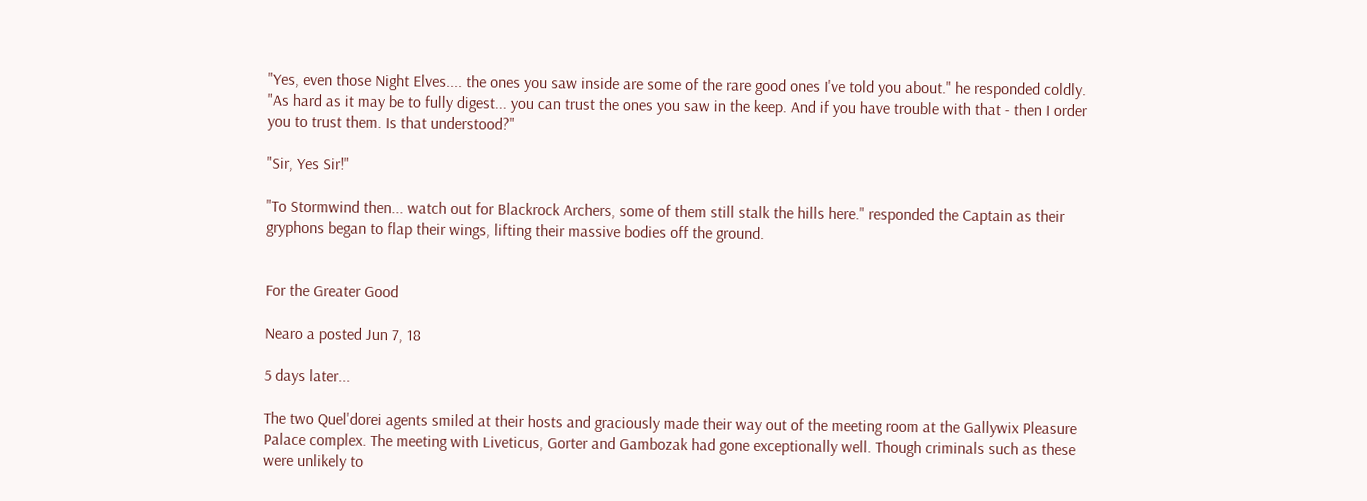"Yes, even those Night Elves.... the ones you saw inside are some of the rare good ones I've told you about." he responded coldly. "As hard as it may be to fully digest... you can trust the ones you saw in the keep. And if you have trouble with that - then I order you to trust them. Is that understood?"

"Sir, Yes Sir!"

"To Stormwind then... watch out for Blackrock Archers, some of them still stalk the hills here." responded the Captain as their gryphons began to flap their wings, lifting their massive bodies off the ground.


For the Greater Good

Nearo a posted Jun 7, 18

5 days later...

The two Quel'dorei agents smiled at their hosts and graciously made their way out of the meeting room at the Gallywix Pleasure Palace complex. The meeting with Liveticus, Gorter and Gambozak had gone exceptionally well. Though criminals such as these were unlikely to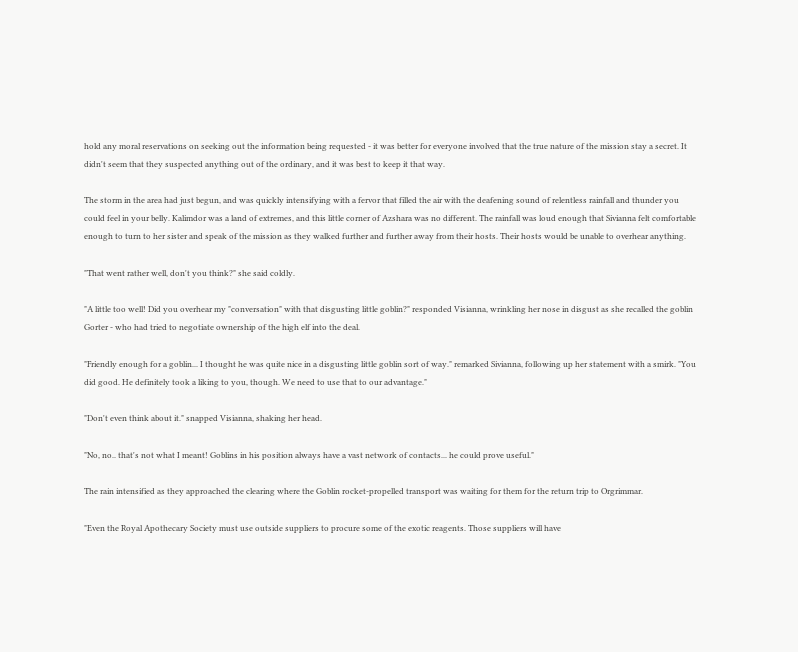hold any moral reservations on seeking out the information being requested - it was better for everyone involved that the true nature of the mission stay a secret. It didn't seem that they suspected anything out of the ordinary, and it was best to keep it that way.

The storm in the area had just begun, and was quickly intensifying with a fervor that filled the air with the deafening sound of relentless rainfall and thunder you could feel in your belly. Kalimdor was a land of extremes, and this little corner of Azshara was no different. The rainfall was loud enough that Sivianna felt comfortable enough to turn to her sister and speak of the mission as they walked further and further away from their hosts. Their hosts would be unable to overhear anything.

"That went rather well, don't you think?" she said coldly.

"A little too well! Did you overhear my "conversation" with that disgusting little goblin?" responded Visianna, wrinkling her nose in disgust as she recalled the goblin Gorter - who had tried to negotiate ownership of the high elf into the deal.

"Friendly enough for a goblin... I thought he was quite nice in a disgusting little goblin sort of way." remarked Sivianna, following up her statement with a smirk. "You did good. He definitely took a liking to you, though. We need to use that to our advantage."

"Don't even think about it." snapped Visianna, shaking her head.

"No, no.. that's not what I meant! Goblins in his position always have a vast network of contacts... he could prove useful."

The rain intensified as they approached the clearing where the Goblin rocket-propelled transport was waiting for them for the return trip to Orgrimmar.

"Even the Royal Apothecary Society must use outside suppliers to procure some of the exotic reagents. Those suppliers will have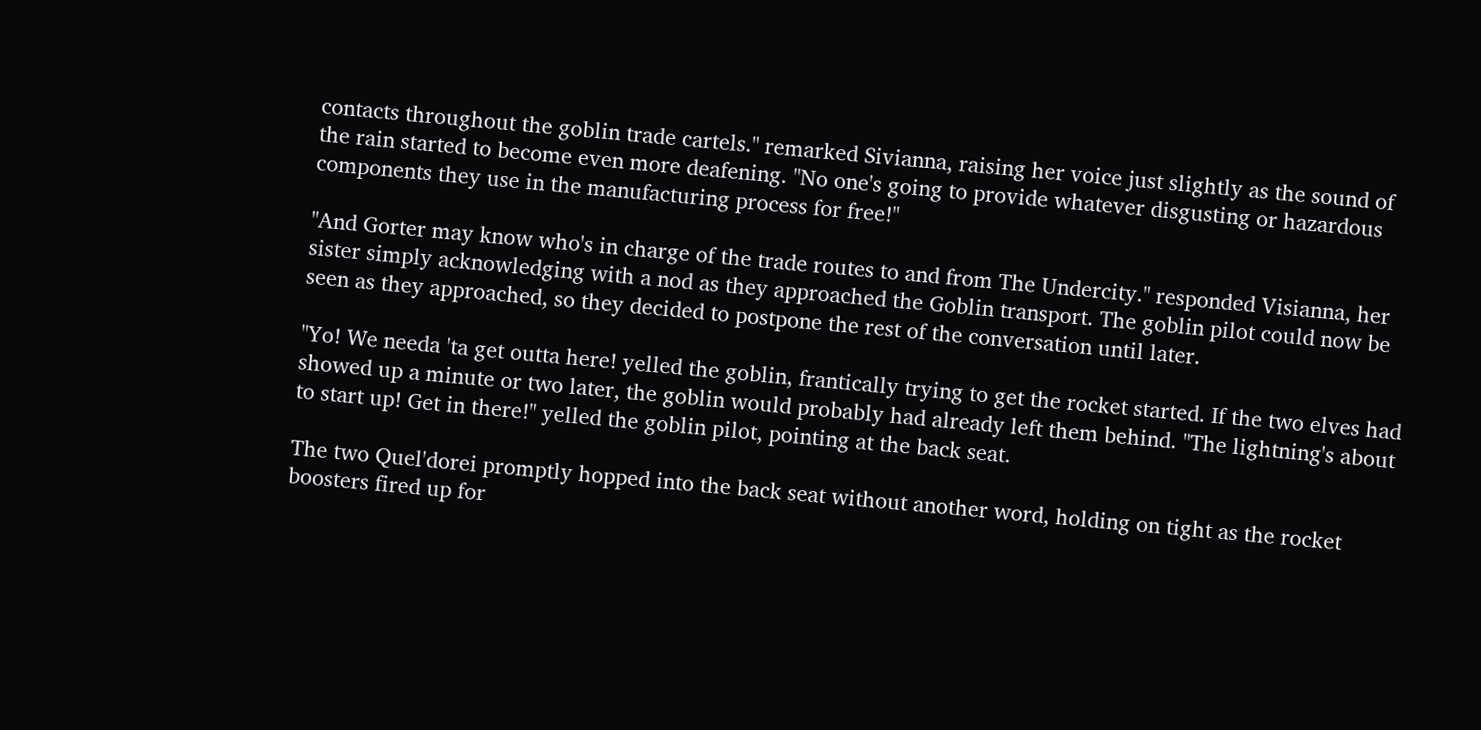contacts throughout the goblin trade cartels." remarked Sivianna, raising her voice just slightly as the sound of the rain started to become even more deafening. "No one's going to provide whatever disgusting or hazardous components they use in the manufacturing process for free!"

"And Gorter may know who's in charge of the trade routes to and from The Undercity." responded Visianna, her sister simply acknowledging with a nod as they approached the Goblin transport. The goblin pilot could now be seen as they approached, so they decided to postpone the rest of the conversation until later.

"Yo! We needa 'ta get outta here! yelled the goblin, frantically trying to get the rocket started. If the two elves had showed up a minute or two later, the goblin would probably had already left them behind. "The lightning's about to start up! Get in there!" yelled the goblin pilot, pointing at the back seat.

The two Quel'dorei promptly hopped into the back seat without another word, holding on tight as the rocket boosters fired up for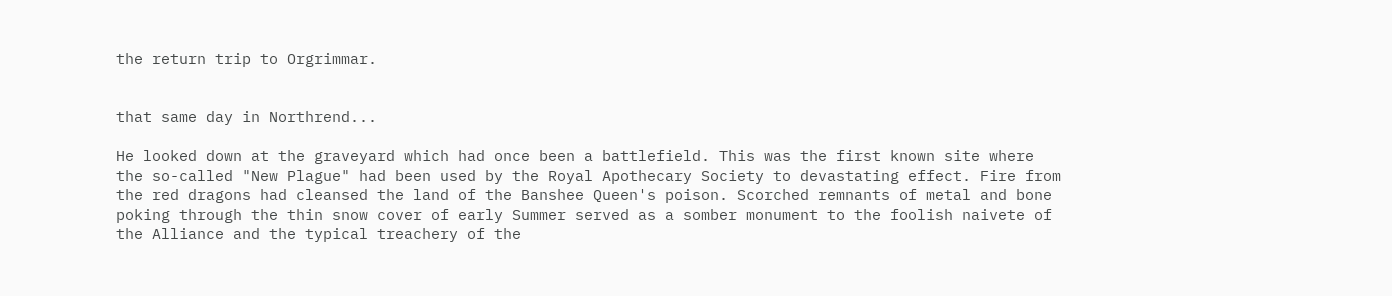the return trip to Orgrimmar.


that same day in Northrend...

He looked down at the graveyard which had once been a battlefield. This was the first known site where the so-called "New Plague" had been used by the Royal Apothecary Society to devastating effect. Fire from the red dragons had cleansed the land of the Banshee Queen's poison. Scorched remnants of metal and bone poking through the thin snow cover of early Summer served as a somber monument to the foolish naivete of the Alliance and the typical treachery of the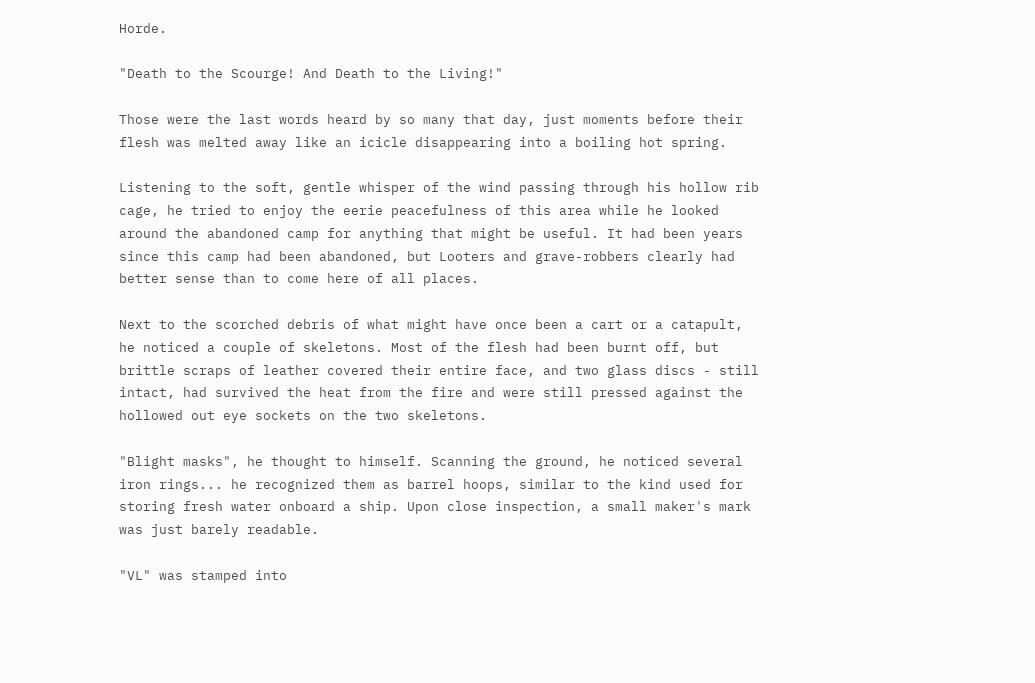Horde.

"Death to the Scourge! And Death to the Living!"

Those were the last words heard by so many that day, just moments before their flesh was melted away like an icicle disappearing into a boiling hot spring.

Listening to the soft, gentle whisper of the wind passing through his hollow rib cage, he tried to enjoy the eerie peacefulness of this area while he looked around the abandoned camp for anything that might be useful. It had been years since this camp had been abandoned, but Looters and grave-robbers clearly had better sense than to come here of all places.

Next to the scorched debris of what might have once been a cart or a catapult, he noticed a couple of skeletons. Most of the flesh had been burnt off, but brittle scraps of leather covered their entire face, and two glass discs - still intact, had survived the heat from the fire and were still pressed against the hollowed out eye sockets on the two skeletons.

"Blight masks", he thought to himself. Scanning the ground, he noticed several iron rings... he recognized them as barrel hoops, similar to the kind used for storing fresh water onboard a ship. Upon close inspection, a small maker's mark was just barely readable.

"VL" was stamped into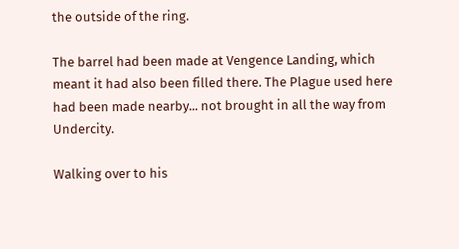the outside of the ring.

The barrel had been made at Vengence Landing, which meant it had also been filled there. The Plague used here had been made nearby... not brought in all the way from Undercity.

Walking over to his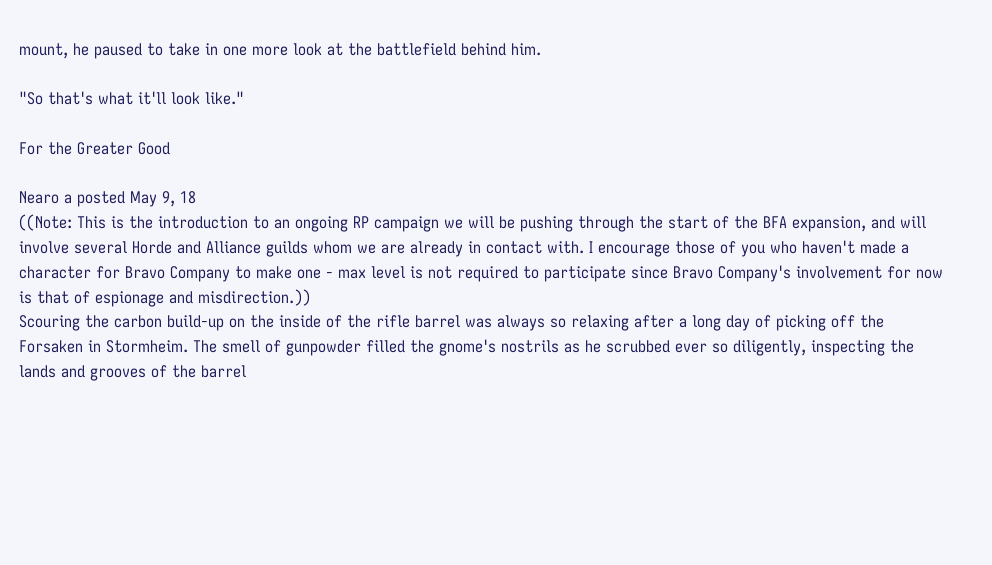mount, he paused to take in one more look at the battlefield behind him.

"So that's what it'll look like."

For the Greater Good

Nearo a posted May 9, 18
((Note: This is the introduction to an ongoing RP campaign we will be pushing through the start of the BFA expansion, and will involve several Horde and Alliance guilds whom we are already in contact with. I encourage those of you who haven't made a character for Bravo Company to make one - max level is not required to participate since Bravo Company's involvement for now is that of espionage and misdirection.))
Scouring the carbon build-up on the inside of the rifle barrel was always so relaxing after a long day of picking off the Forsaken in Stormheim. The smell of gunpowder filled the gnome's nostrils as he scrubbed ever so diligently, inspecting the lands and grooves of the barrel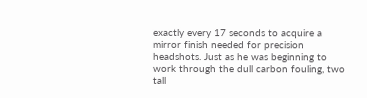exactly every 17 seconds to acquire a mirror finish needed for precision headshots. Just as he was beginning to work through the dull carbon fouling, two tall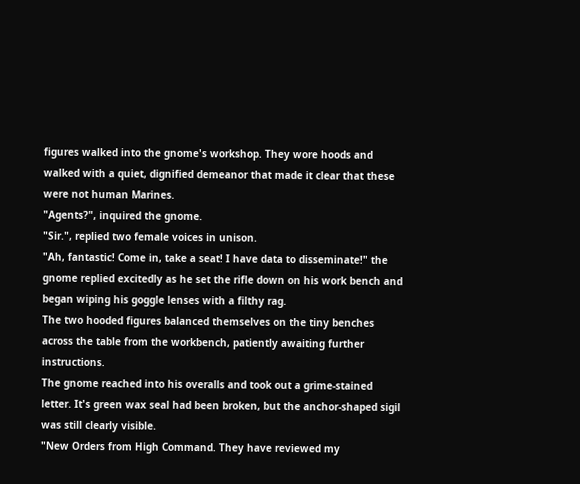figures walked into the gnome's workshop. They wore hoods and walked with a quiet, dignified demeanor that made it clear that these were not human Marines.
"Agents?", inquired the gnome.
"Sir.", replied two female voices in unison.
"Ah, fantastic! Come in, take a seat! I have data to disseminate!" the gnome replied excitedly as he set the rifle down on his work bench and began wiping his goggle lenses with a filthy rag.
The two hooded figures balanced themselves on the tiny benches across the table from the workbench, patiently awaiting further instructions.
The gnome reached into his overalls and took out a grime-stained letter. It's green wax seal had been broken, but the anchor-shaped sigil was still clearly visible.
"New Orders from High Command. They have reviewed my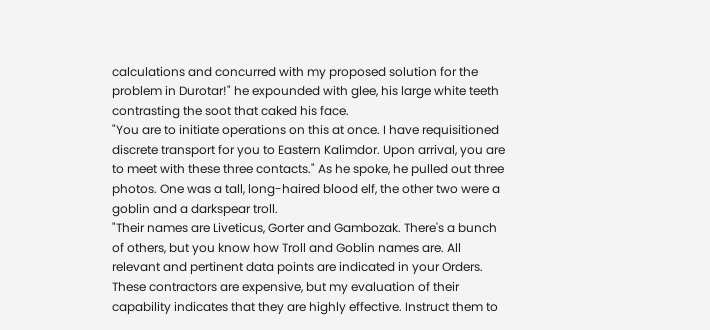calculations and concurred with my proposed solution for the problem in Durotar!" he expounded with glee, his large white teeth contrasting the soot that caked his face.
"You are to initiate operations on this at once. I have requisitioned discrete transport for you to Eastern Kalimdor. Upon arrival, you are to meet with these three contacts." As he spoke, he pulled out three photos. One was a tall, long-haired blood elf, the other two were a goblin and a darkspear troll.
"Their names are Liveticus, Gorter and Gambozak. There's a bunch of others, but you know how Troll and Goblin names are. All relevant and pertinent data points are indicated in your Orders. These contractors are expensive, but my evaluation of their capability indicates that they are highly effective. Instruct them to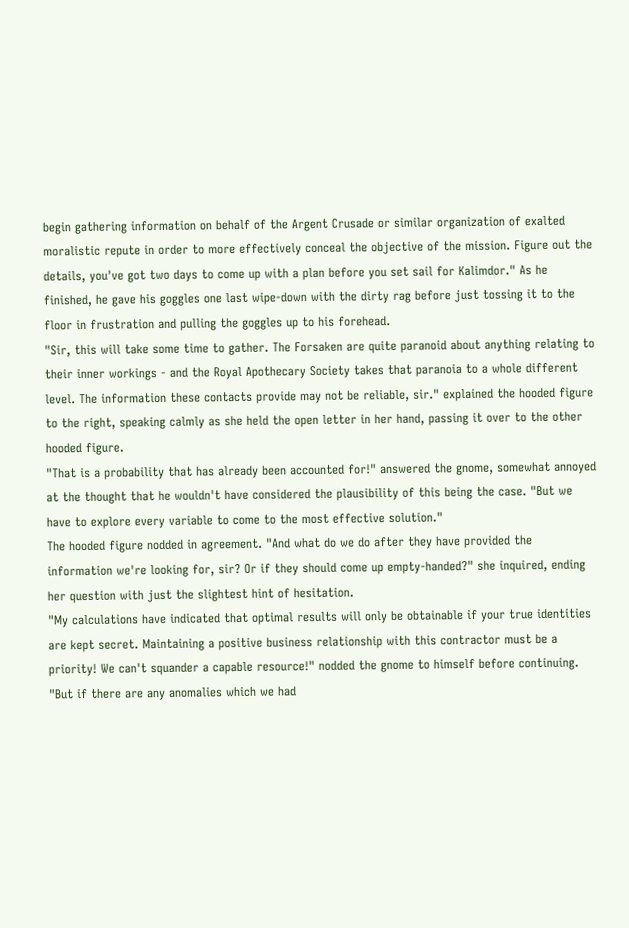begin gathering information on behalf of the Argent Crusade or similar organization of exalted moralistic repute in order to more effectively conceal the objective of the mission. Figure out the details, you've got two days to come up with a plan before you set sail for Kalimdor." As he finished, he gave his goggles one last wipe-down with the dirty rag before just tossing it to the floor in frustration and pulling the goggles up to his forehead.
"Sir, this will take some time to gather. The Forsaken are quite paranoid about anything relating to their inner workings - and the Royal Apothecary Society takes that paranoia to a whole different level. The information these contacts provide may not be reliable, sir." explained the hooded figure to the right, speaking calmly as she held the open letter in her hand, passing it over to the other hooded figure.
"That is a probability that has already been accounted for!" answered the gnome, somewhat annoyed at the thought that he wouldn't have considered the plausibility of this being the case. "But we have to explore every variable to come to the most effective solution."
The hooded figure nodded in agreement. "And what do we do after they have provided the information we're looking for, sir? Or if they should come up empty-handed?" she inquired, ending her question with just the slightest hint of hesitation.
"My calculations have indicated that optimal results will only be obtainable if your true identities are kept secret. Maintaining a positive business relationship with this contractor must be a priority! We can't squander a capable resource!" nodded the gnome to himself before continuing. "But if there are any anomalies which we had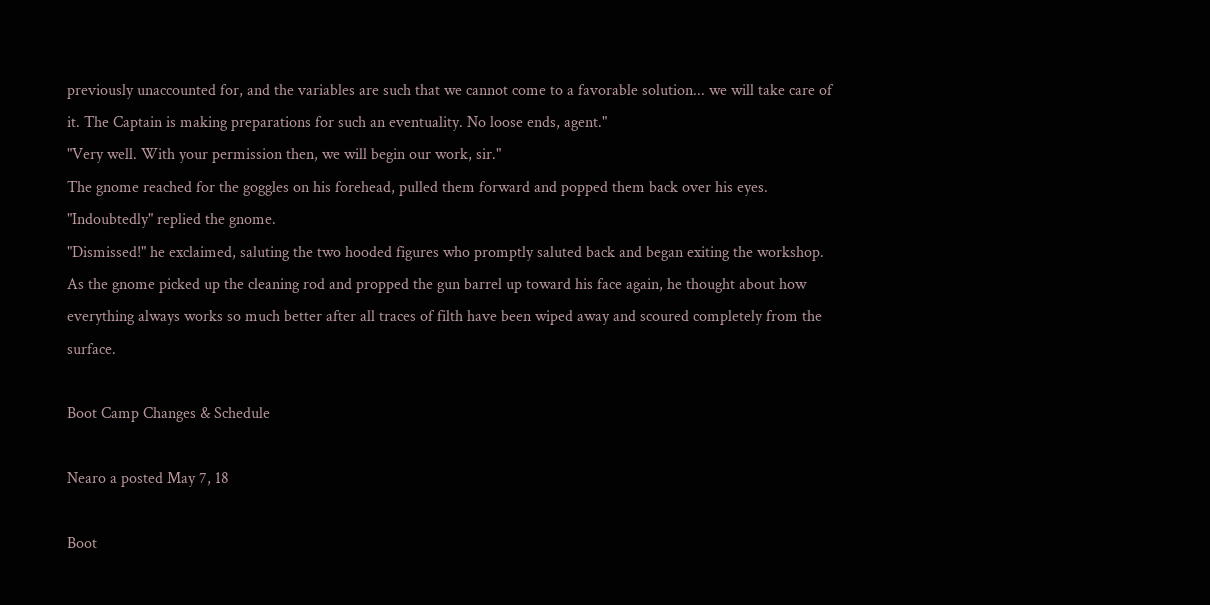previously unaccounted for, and the variables are such that we cannot come to a favorable solution... we will take care of it. The Captain is making preparations for such an eventuality. No loose ends, agent."
"Very well. With your permission then, we will begin our work, sir."
The gnome reached for the goggles on his forehead, pulled them forward and popped them back over his eyes.
"Indoubtedly" replied the gnome.
"Dismissed!" he exclaimed, saluting the two hooded figures who promptly saluted back and began exiting the workshop.
As the gnome picked up the cleaning rod and propped the gun barrel up toward his face again, he thought about how everything always works so much better after all traces of filth have been wiped away and scoured completely from the surface.

Boot Camp Changes & Schedule

Nearo a posted May 7, 18

Boot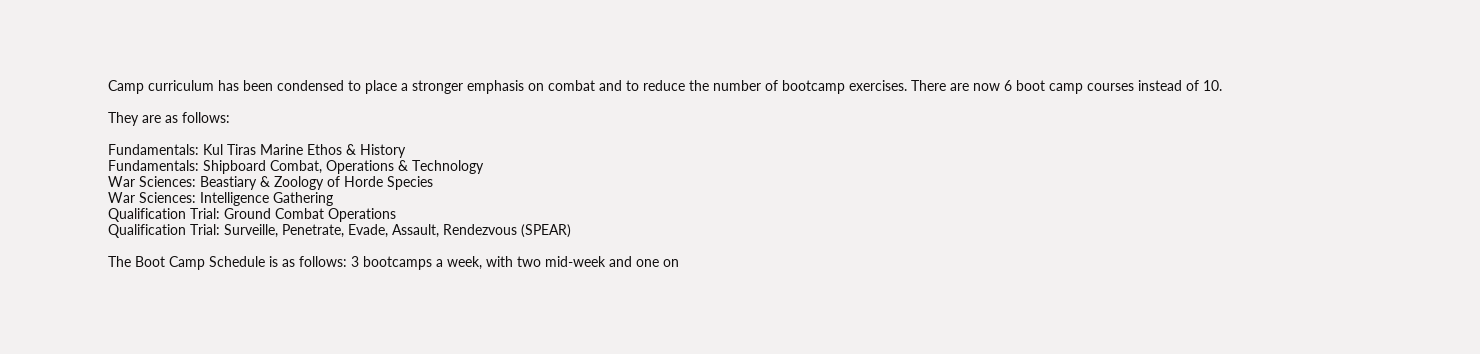Camp curriculum has been condensed to place a stronger emphasis on combat and to reduce the number of bootcamp exercises. There are now 6 boot camp courses instead of 10.

They are as follows:

Fundamentals: Kul Tiras Marine Ethos & History
Fundamentals: Shipboard Combat, Operations & Technology
War Sciences: Beastiary & Zoology of Horde Species
War Sciences: Intelligence Gathering
Qualification Trial: Ground Combat Operations
Qualification Trial: Surveille, Penetrate, Evade, Assault, Rendezvous (SPEAR)

The Boot Camp Schedule is as follows: 3 bootcamps a week, with two mid-week and one on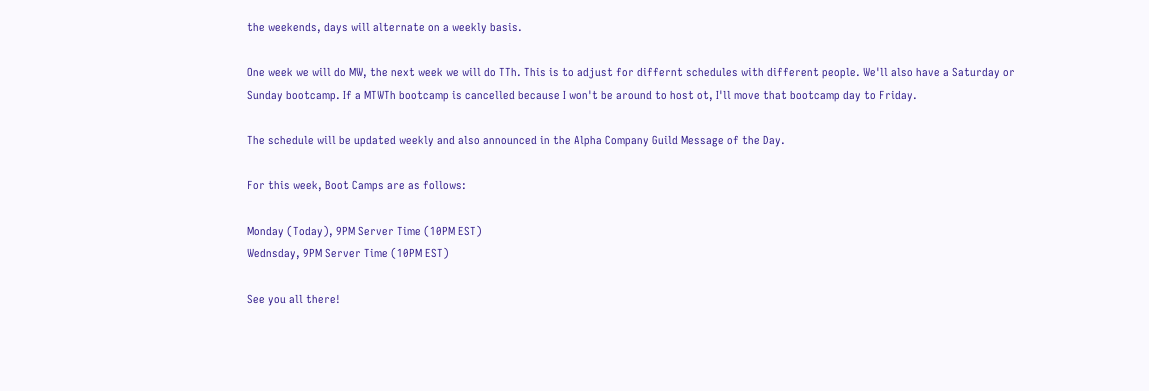the weekends, days will alternate on a weekly basis.

One week we will do MW, the next week we will do TTh. This is to adjust for differnt schedules with different people. We'll also have a Saturday or Sunday bootcamp. If a MTWTh bootcamp is cancelled because I won't be around to host ot, I'll move that bootcamp day to Friday.

The schedule will be updated weekly and also announced in the Alpha Company Guild Message of the Day.

For this week, Boot Camps are as follows:

Monday (Today), 9PM Server Time (10PM EST)
Wednsday, 9PM Server Time (10PM EST)

See you all there!